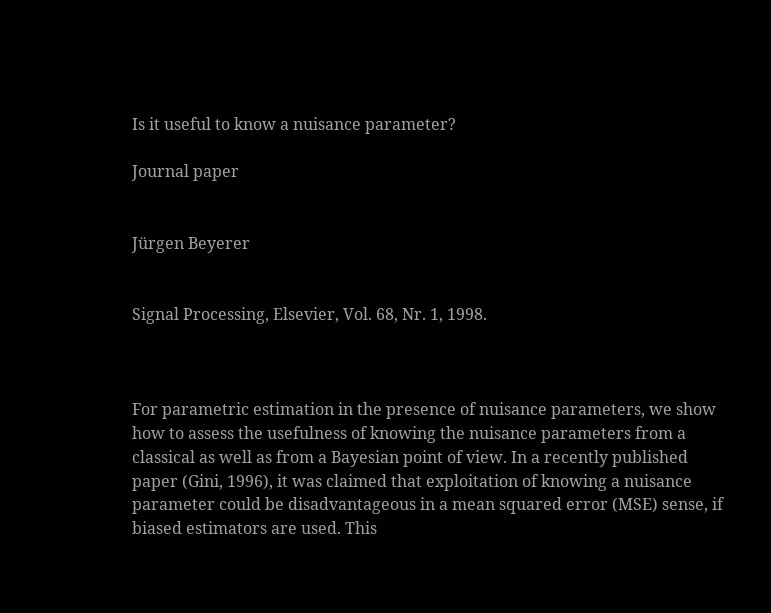Is it useful to know a nuisance parameter?

Journal paper


Jürgen Beyerer


Signal Processing, Elsevier, Vol. 68, Nr. 1, 1998.



For parametric estimation in the presence of nuisance parameters, we show how to assess the usefulness of knowing the nuisance parameters from a classical as well as from a Bayesian point of view. In a recently published paper (Gini, 1996), it was claimed that exploitation of knowing a nuisance parameter could be disadvantageous in a mean squared error (MSE) sense, if biased estimators are used. This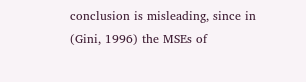conclusion is misleading, since in (Gini, 1996) the MSEs of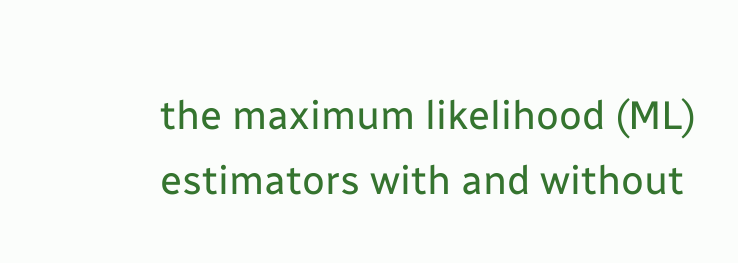the maximum likelihood (ML) estimators with and without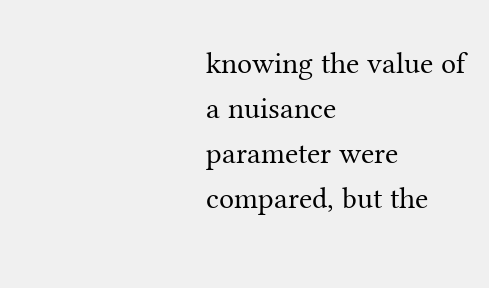knowing the value of a nuisance parameter were compared, but the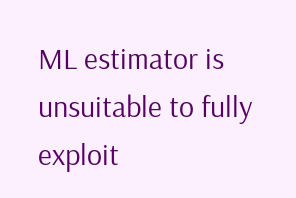ML estimator is unsuitable to fully exploit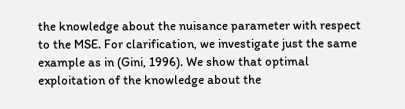the knowledge about the nuisance parameter with respect to the MSE. For clarification, we investigate just the same example as in (Gini, 1996). We show that optimal exploitation of the knowledge about the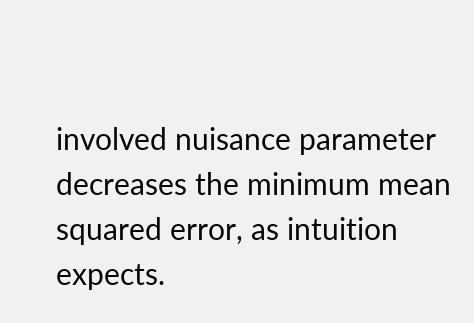involved nuisance parameter decreases the minimum mean squared error, as intuition expects.